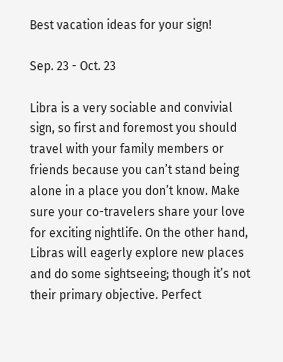Best vacation ideas for your sign!

Sep. 23 - Oct. 23

Libra is a very sociable and convivial sign, so first and foremost you should travel with your family members or friends because you can’t stand being alone in a place you don’t know. Make sure your co-travelers share your love for exciting nightlife. On the other hand, Libras will eagerly explore new places and do some sightseeing; though it’s not their primary objective. Perfect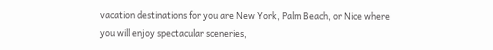vacation destinations for you are New York, Palm Beach, or Nice where you will enjoy spectacular sceneries,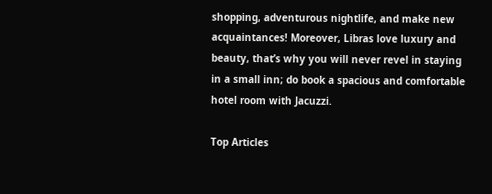shopping, adventurous nightlife, and make new acquaintances! Moreover, Libras love luxury and beauty, that’s why you will never revel in staying in a small inn; do book a spacious and comfortable hotel room with Jacuzzi.

Top Articles